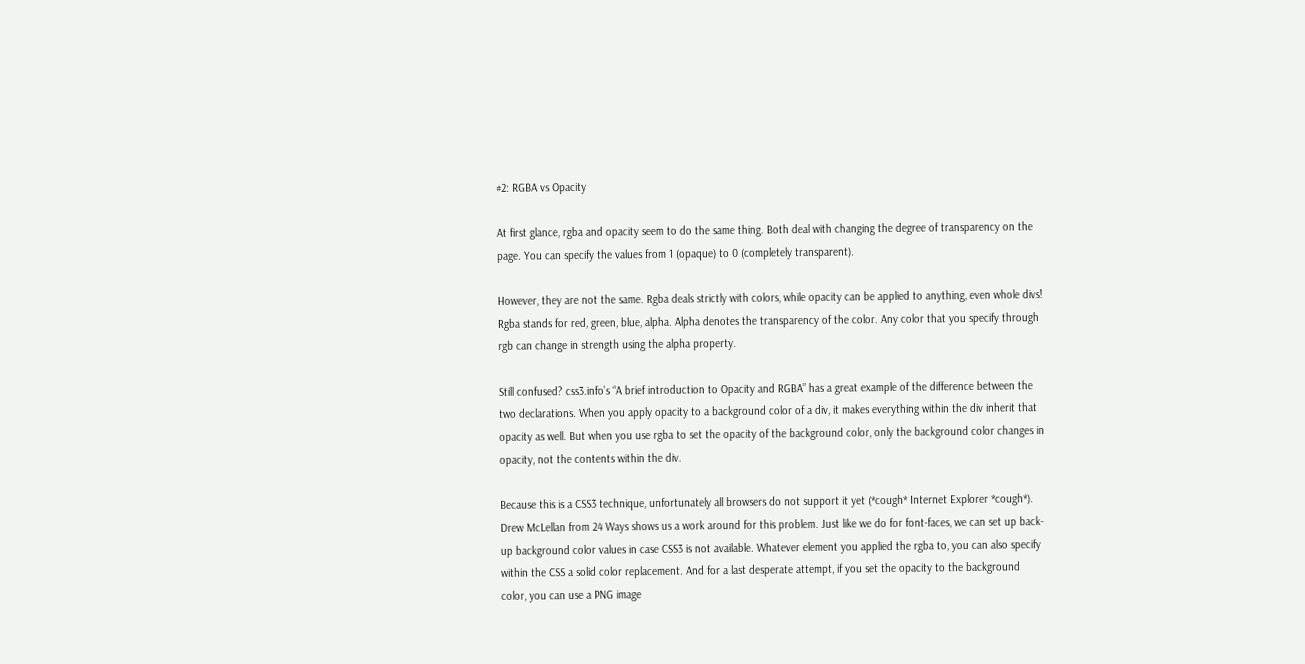#2: RGBA vs Opacity

At first glance, rgba and opacity seem to do the same thing. Both deal with changing the degree of transparency on the page. You can specify the values from 1 (opaque) to 0 (completely transparent).

However, they are not the same. Rgba deals strictly with colors, while opacity can be applied to anything, even whole divs!  Rgba stands for red, green, blue, alpha. Alpha denotes the transparency of the color. Any color that you specify through rgb can change in strength using the alpha property.

Still confused? css3.info’s “A brief introduction to Opacity and RGBA” has a great example of the difference between the two declarations. When you apply opacity to a background color of a div, it makes everything within the div inherit that opacity as well. But when you use rgba to set the opacity of the background color, only the background color changes in opacity, not the contents within the div.

Because this is a CSS3 technique, unfortunately all browsers do not support it yet (*cough* Internet Explorer *cough*). Drew McLellan from 24 Ways shows us a work around for this problem. Just like we do for font-faces, we can set up back-up background color values in case CSS3 is not available. Whatever element you applied the rgba to, you can also specify within the CSS a solid color replacement. And for a last desperate attempt, if you set the opacity to the background color, you can use a PNG image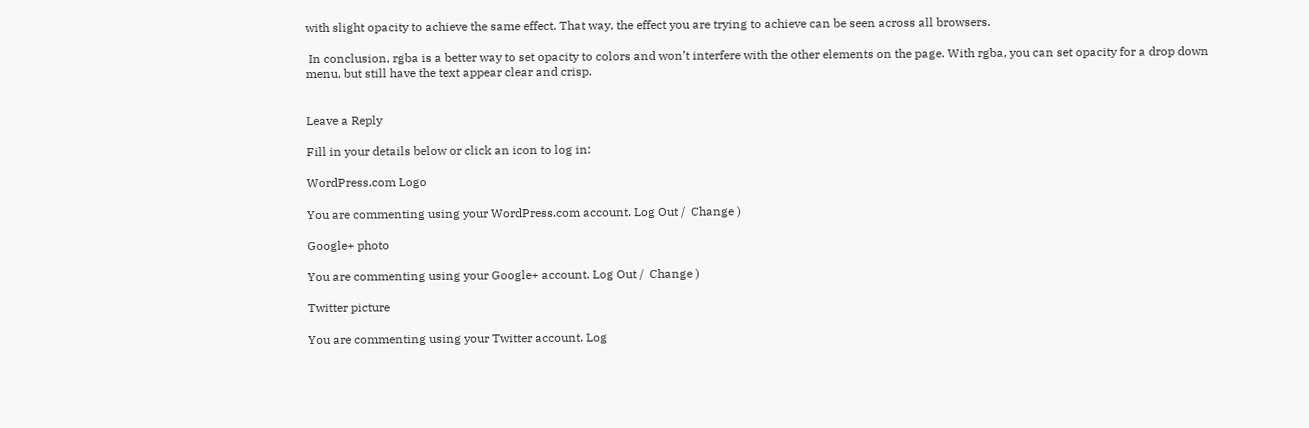with slight opacity to achieve the same effect. That way, the effect you are trying to achieve can be seen across all browsers.

 In conclusion, rgba is a better way to set opacity to colors and won’t interfere with the other elements on the page. With rgba, you can set opacity for a drop down menu, but still have the text appear clear and crisp.


Leave a Reply

Fill in your details below or click an icon to log in:

WordPress.com Logo

You are commenting using your WordPress.com account. Log Out /  Change )

Google+ photo

You are commenting using your Google+ account. Log Out /  Change )

Twitter picture

You are commenting using your Twitter account. Log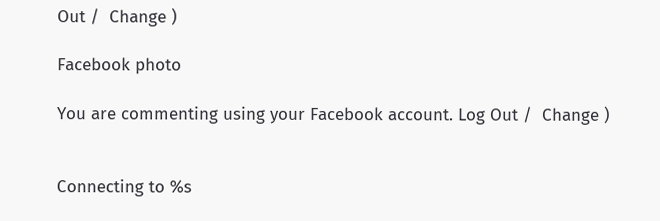Out /  Change )

Facebook photo

You are commenting using your Facebook account. Log Out /  Change )


Connecting to %s